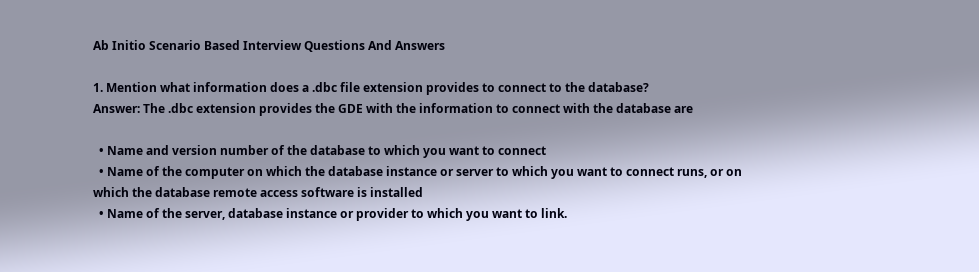Ab Initio Scenario Based Interview Questions And Answers

1. Mention what information does a .dbc file extension provides to connect to the database?
Answer: The .dbc extension provides the GDE with the information to connect with the database are

  • Name and version number of the database to which you want to connect
  • Name of the computer on which the database instance or server to which you want to connect runs, or on which the database remote access software is installed
  • Name of the server, database instance or provider to which you want to link.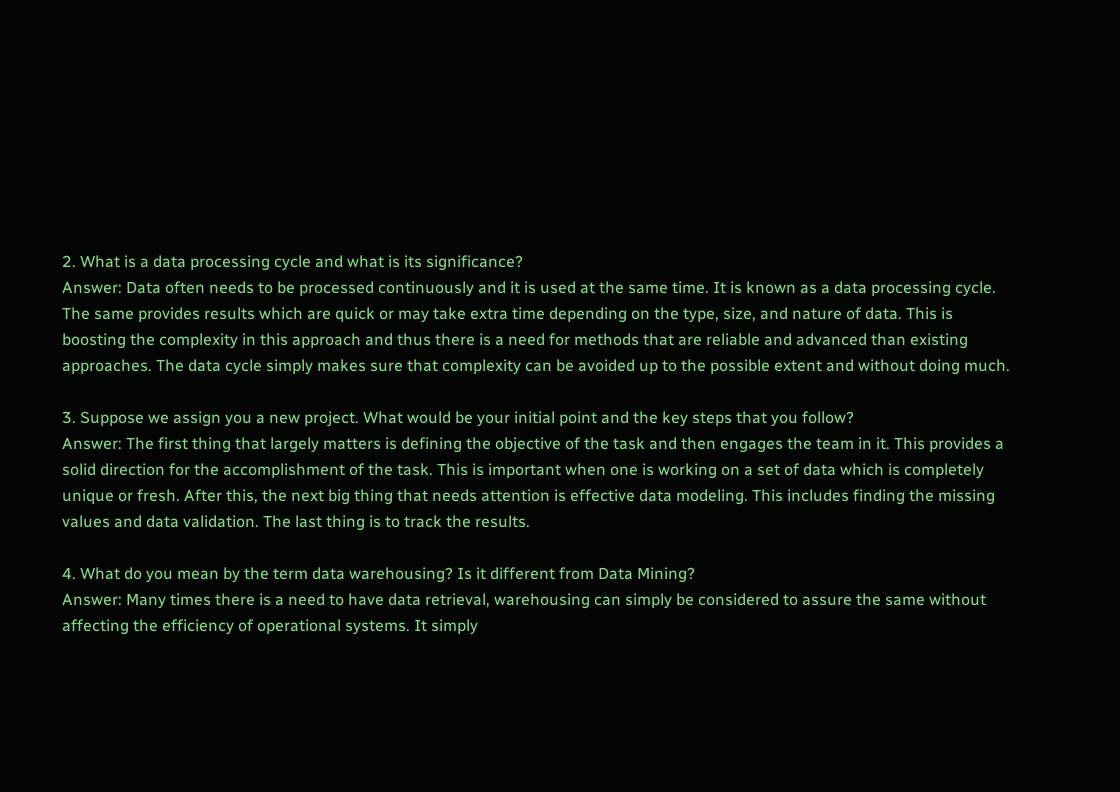2. What is a data processing cycle and what is its significance?
Answer: Data often needs to be processed continuously and it is used at the same time. It is known as a data processing cycle. The same provides results which are quick or may take extra time depending on the type, size, and nature of data. This is boosting the complexity in this approach and thus there is a need for methods that are reliable and advanced than existing approaches. The data cycle simply makes sure that complexity can be avoided up to the possible extent and without doing much.

3. Suppose we assign you a new project. What would be your initial point and the key steps that you follow?
Answer: The first thing that largely matters is defining the objective of the task and then engages the team in it. This provides a solid direction for the accomplishment of the task. This is important when one is working on a set of data which is completely unique or fresh. After this, the next big thing that needs attention is effective data modeling. This includes finding the missing values and data validation. The last thing is to track the results.

4. What do you mean by the term data warehousing? Is it different from Data Mining?
Answer: Many times there is a need to have data retrieval, warehousing can simply be considered to assure the same without affecting the efficiency of operational systems. It simply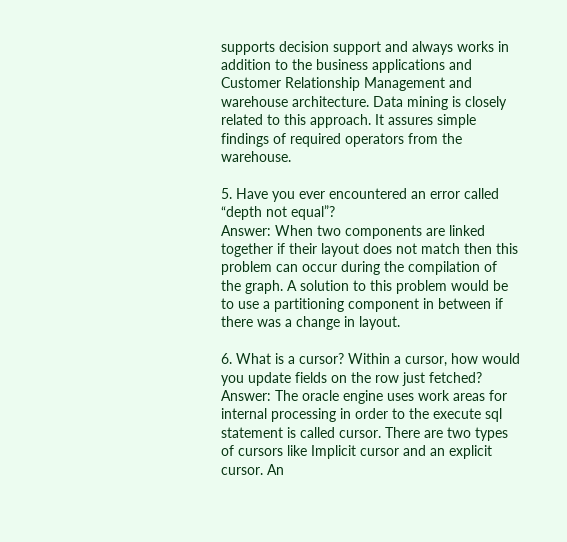supports decision support and always works in addition to the business applications and Customer Relationship Management and warehouse architecture. Data mining is closely related to this approach. It assures simple findings of required operators from the warehouse.

5. Have you ever encountered an error called “depth not equal”?
Answer: When two components are linked together if their layout does not match then this problem can occur during the compilation of the graph. A solution to this problem would be to use a partitioning component in between if there was a change in layout.

6. What is a cursor? Within a cursor, how would you update fields on the row just fetched?
Answer: The oracle engine uses work areas for internal processing in order to the execute sql statement is called cursor. There are two types of cursors like Implicit cursor and an explicit cursor. An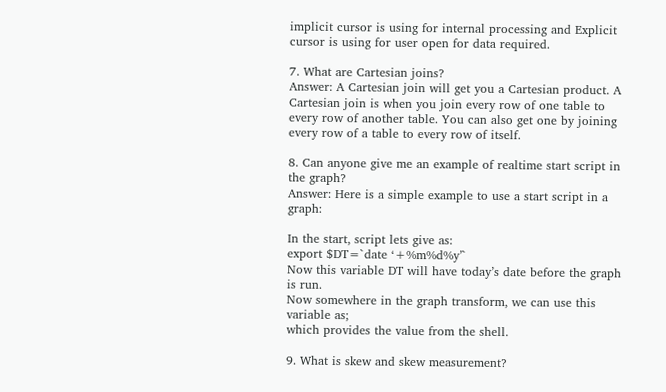implicit cursor is using for internal processing and Explicit cursor is using for user open for data required.

7. What are Cartesian joins?
Answer: A Cartesian join will get you a Cartesian product. A Cartesian join is when you join every row of one table to every row of another table. You can also get one by joining every row of a table to every row of itself.

8. Can anyone give me an example of realtime start script in the graph?
Answer: Here is a simple example to use a start script in a graph:

In the start, script lets give as:
export $DT=`date ‘+%m%d%y’`
Now this variable DT will have today’s date before the graph is run.
Now somewhere in the graph transform, we can use this variable as;
which provides the value from the shell.

9. What is skew and skew measurement?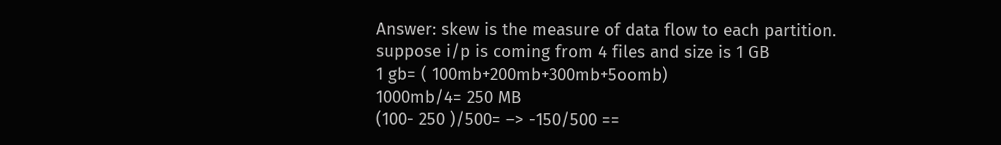Answer: skew is the measure of data flow to each partition.
suppose i/p is coming from 4 files and size is 1 GB
1 gb= ( 100mb+200mb+300mb+5oomb)
1000mb/4= 250 MB
(100- 250 )/500= –> -150/500 ==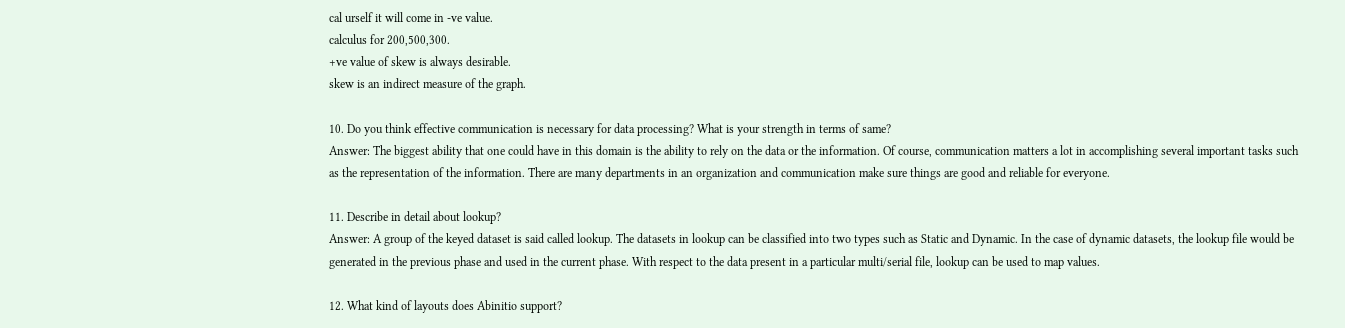cal urself it will come in -ve value.
calculus for 200,500,300.
+ve value of skew is always desirable.
skew is an indirect measure of the graph.

10. Do you think effective communication is necessary for data processing? What is your strength in terms of same?
Answer: The biggest ability that one could have in this domain is the ability to rely on the data or the information. Of course, communication matters a lot in accomplishing several important tasks such as the representation of the information. There are many departments in an organization and communication make sure things are good and reliable for everyone.

11. Describe in detail about lookup?
Answer: A group of the keyed dataset is said called lookup. The datasets in lookup can be classified into two types such as Static and Dynamic. In the case of dynamic datasets, the lookup file would be generated in the previous phase and used in the current phase. With respect to the data present in a particular multi/serial file, lookup can be used to map values.

12. What kind of layouts does Abinitio support?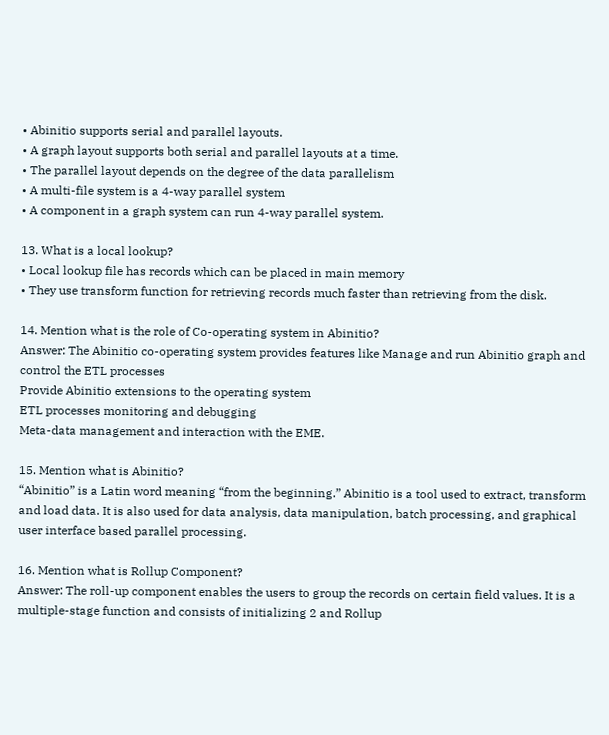• Abinitio supports serial and parallel layouts.
• A graph layout supports both serial and parallel layouts at a time.
• The parallel layout depends on the degree of the data parallelism
• A multi-file system is a 4-way parallel system
• A component in a graph system can run 4-way parallel system.

13. What is a local lookup?
• Local lookup file has records which can be placed in main memory
• They use transform function for retrieving records much faster than retrieving from the disk.

14. Mention what is the role of Co-operating system in Abinitio?
Answer: The Abinitio co-operating system provides features like Manage and run Abinitio graph and control the ETL processes
Provide Abinitio extensions to the operating system
ETL processes monitoring and debugging
Meta-data management and interaction with the EME.

15. Mention what is Abinitio?
“Abinitio” is a Latin word meaning “from the beginning.” Abinitio is a tool used to extract, transform and load data. It is also used for data analysis, data manipulation, batch processing, and graphical user interface based parallel processing.

16. Mention what is Rollup Component?
Answer: The roll-up component enables the users to group the records on certain field values. It is a multiple-stage function and consists of initializing 2 and Rollup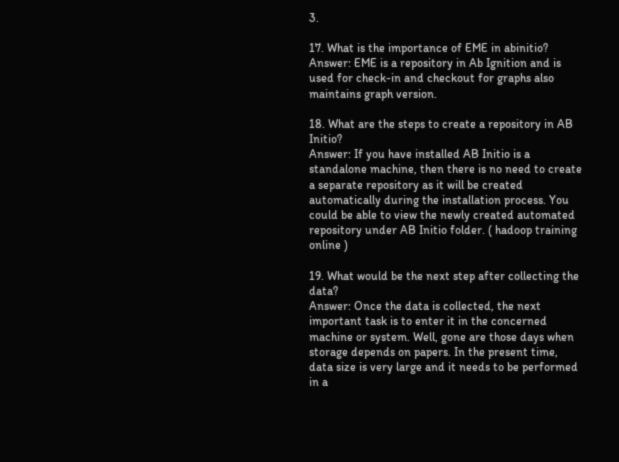3.

17. What is the importance of EME in abinitio?
Answer: EME is a repository in Ab Ignition and is used for check-in and checkout for graphs also maintains graph version.

18. What are the steps to create a repository in AB Initio?
Answer: If you have installed AB Initio is a standalone machine, then there is no need to create a separate repository as it will be created automatically during the installation process. You could be able to view the newly created automated repository under AB Initio folder. ( hadoop training online )

19. What would be the next step after collecting the data?
Answer: Once the data is collected, the next important task is to enter it in the concerned machine or system. Well, gone are those days when storage depends on papers. In the present time, data size is very large and it needs to be performed in a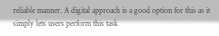reliable manner. A digital approach is a good option for this as it simply lets users perform this task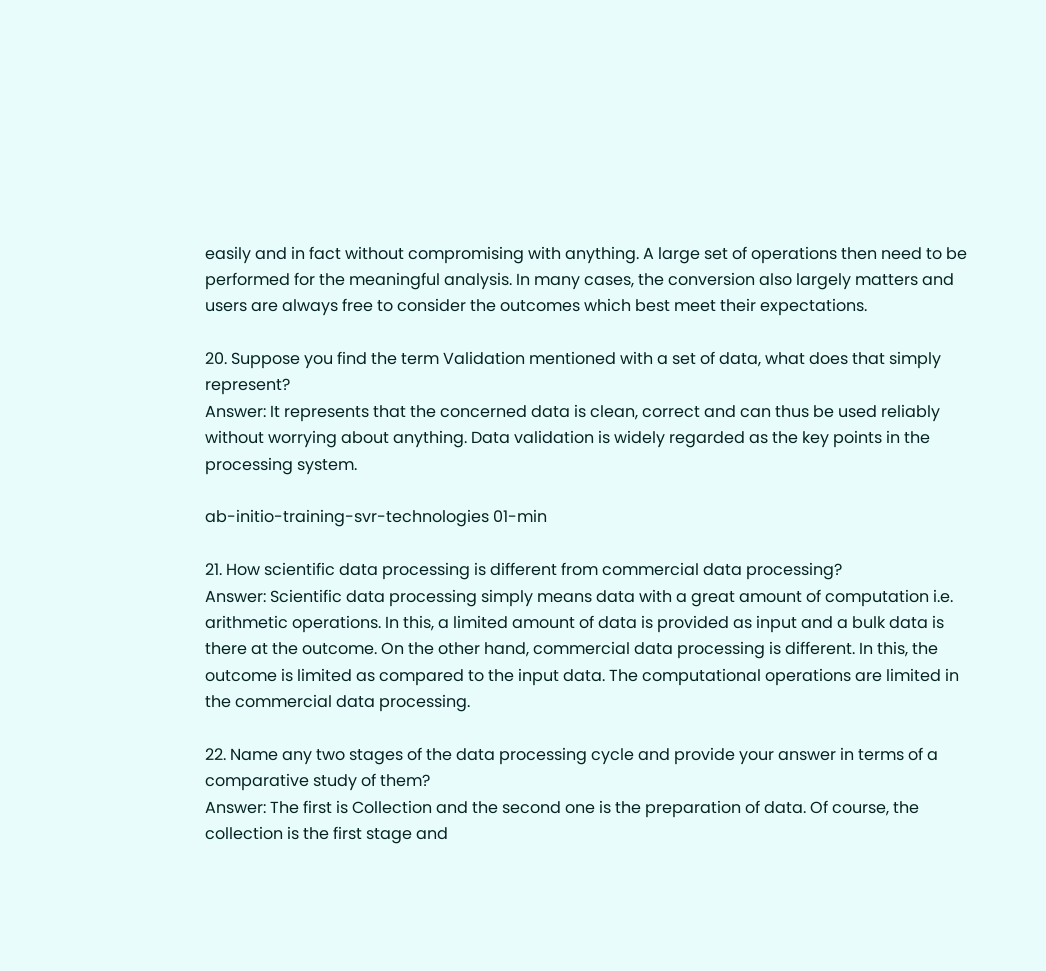easily and in fact without compromising with anything. A large set of operations then need to be performed for the meaningful analysis. In many cases, the conversion also largely matters and users are always free to consider the outcomes which best meet their expectations.

20. Suppose you find the term Validation mentioned with a set of data, what does that simply represent?
Answer: It represents that the concerned data is clean, correct and can thus be used reliably without worrying about anything. Data validation is widely regarded as the key points in the processing system.

ab-initio-training-svr-technologies 01-min

21. How scientific data processing is different from commercial data processing?
Answer: Scientific data processing simply means data with a great amount of computation i.e. arithmetic operations. In this, a limited amount of data is provided as input and a bulk data is there at the outcome. On the other hand, commercial data processing is different. In this, the outcome is limited as compared to the input data. The computational operations are limited in the commercial data processing.

22. Name any two stages of the data processing cycle and provide your answer in terms of a comparative study of them?
Answer: The first is Collection and the second one is the preparation of data. Of course, the collection is the first stage and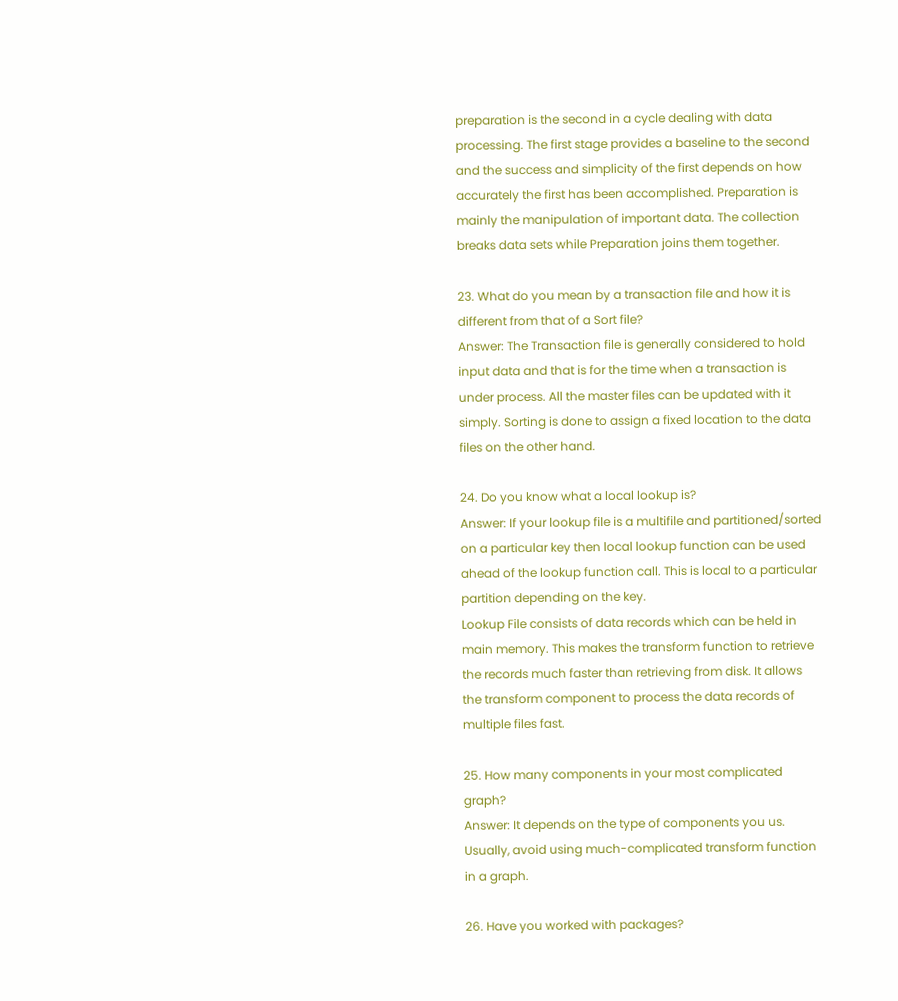preparation is the second in a cycle dealing with data processing. The first stage provides a baseline to the second and the success and simplicity of the first depends on how accurately the first has been accomplished. Preparation is mainly the manipulation of important data. The collection breaks data sets while Preparation joins them together.

23. What do you mean by a transaction file and how it is different from that of a Sort file?
Answer: The Transaction file is generally considered to hold input data and that is for the time when a transaction is under process. All the master files can be updated with it simply. Sorting is done to assign a fixed location to the data files on the other hand.

24. Do you know what a local lookup is?
Answer: If your lookup file is a multifile and partitioned/sorted on a particular key then local lookup function can be used ahead of the lookup function call. This is local to a particular partition depending on the key.
Lookup File consists of data records which can be held in main memory. This makes the transform function to retrieve the records much faster than retrieving from disk. It allows the transform component to process the data records of multiple files fast.

25. How many components in your most complicated graph?
Answer: It depends on the type of components you us. Usually, avoid using much-complicated transform function in a graph.

26. Have you worked with packages?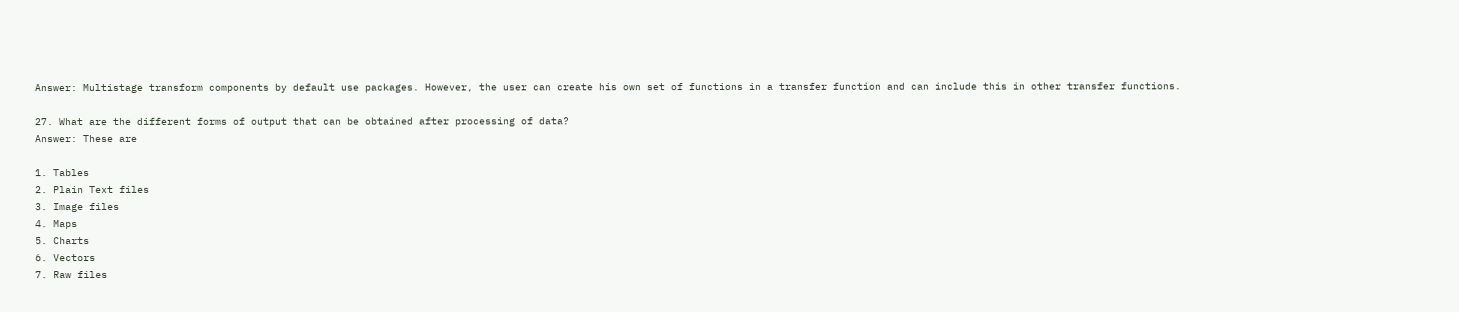Answer: Multistage transform components by default use packages. However, the user can create his own set of functions in a transfer function and can include this in other transfer functions.

27. What are the different forms of output that can be obtained after processing of data?
Answer: These are

1. Tables
2. Plain Text files
3. Image files
4. Maps
5. Charts
6. Vectors
7. Raw files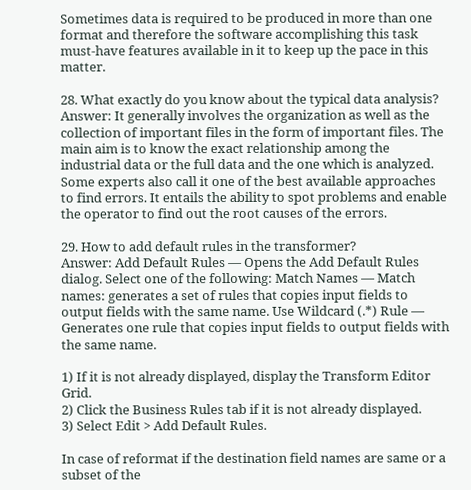Sometimes data is required to be produced in more than one format and therefore the software accomplishing this task must-have features available in it to keep up the pace in this matter.

28. What exactly do you know about the typical data analysis?
Answer: It generally involves the organization as well as the collection of important files in the form of important files. The main aim is to know the exact relationship among the industrial data or the full data and the one which is analyzed. Some experts also call it one of the best available approaches to find errors. It entails the ability to spot problems and enable the operator to find out the root causes of the errors.

29. How to add default rules in the transformer?
Answer: Add Default Rules — Opens the Add Default Rules dialog. Select one of the following: Match Names — Match names: generates a set of rules that copies input fields to output fields with the same name. Use Wildcard (.*) Rule — Generates one rule that copies input fields to output fields with the same name.

1) If it is not already displayed, display the Transform Editor Grid.
2) Click the Business Rules tab if it is not already displayed.
3) Select Edit > Add Default Rules.

In case of reformat if the destination field names are same or a subset of the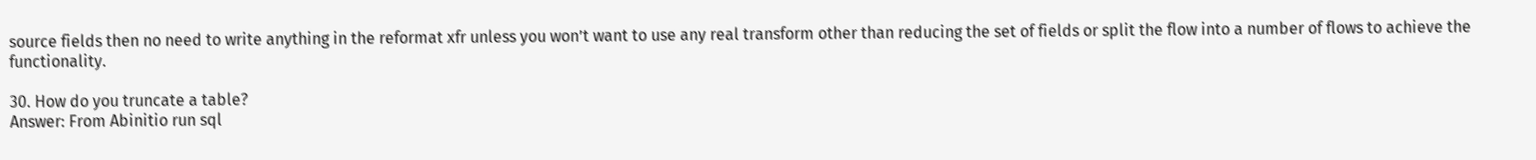source fields then no need to write anything in the reformat xfr unless you won’t want to use any real transform other than reducing the set of fields or split the flow into a number of flows to achieve the functionality.

30. How do you truncate a table?
Answer: From Abinitio run sql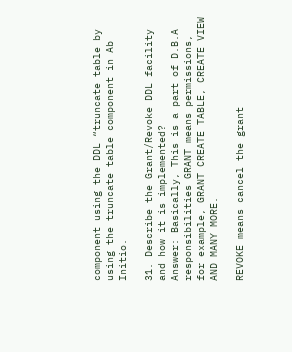component using the DDL “truncate table by using the truncate table component in Ab Initio.

31. Describe the Grant/Revoke DDL facility and how it is implemented?
Answer: Basically, This is a part of D.B.A responsibilities GRANT means permissions, for example, GRANT CREATE TABLE, CREATE VIEW AND MANY MORE.

REVOKE means cancel the grant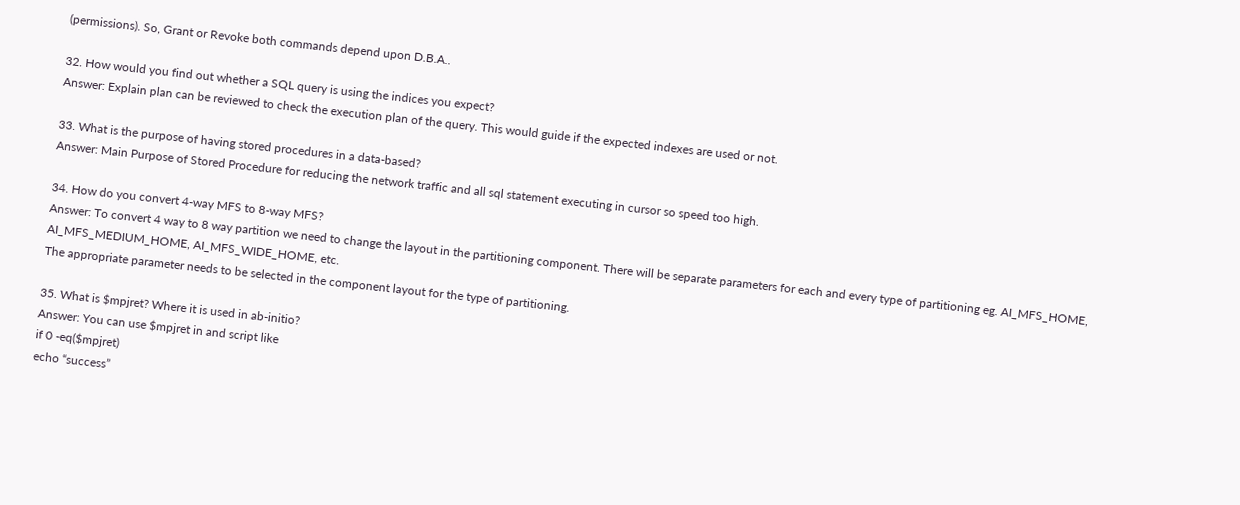(permissions). So, Grant or Revoke both commands depend upon D.B.A..

32. How would you find out whether a SQL query is using the indices you expect?
Answer: Explain plan can be reviewed to check the execution plan of the query. This would guide if the expected indexes are used or not.

33. What is the purpose of having stored procedures in a data-based?
Answer: Main Purpose of Stored Procedure for reducing the network traffic and all sql statement executing in cursor so speed too high.

34. How do you convert 4-way MFS to 8-way MFS?
Answer: To convert 4 way to 8 way partition we need to change the layout in the partitioning component. There will be separate parameters for each and every type of partitioning eg. AI_MFS_HOME, AI_MFS_MEDIUM_HOME, AI_MFS_WIDE_HOME, etc.
The appropriate parameter needs to be selected in the component layout for the type of partitioning.

35. What is $mpjret? Where it is used in ab-initio?
Answer: You can use $mpjret in and script like
if 0 -eq($mpjret)
echo “success”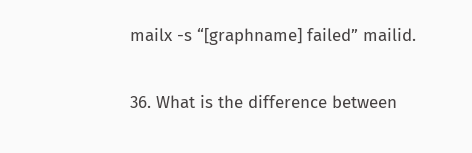mailx -s “[graphname] failed” mailid.

36. What is the difference between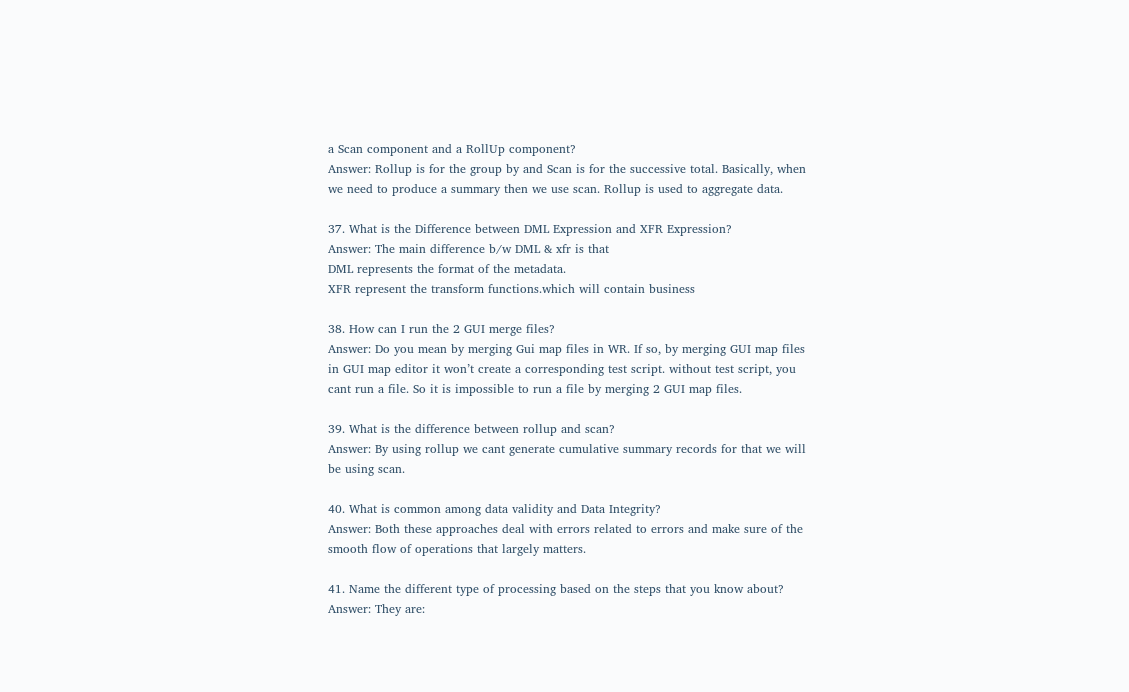a Scan component and a RollUp component?
Answer: Rollup is for the group by and Scan is for the successive total. Basically, when we need to produce a summary then we use scan. Rollup is used to aggregate data.

37. What is the Difference between DML Expression and XFR Expression?
Answer: The main difference b/w DML & xfr is that
DML represents the format of the metadata.
XFR represent the transform functions.which will contain business

38. How can I run the 2 GUI merge files?
Answer: Do you mean by merging Gui map files in WR. If so, by merging GUI map files in GUI map editor it won’t create a corresponding test script. without test script, you cant run a file. So it is impossible to run a file by merging 2 GUI map files.

39. What is the difference between rollup and scan?
Answer: By using rollup we cant generate cumulative summary records for that we will be using scan.

40. What is common among data validity and Data Integrity?
Answer: Both these approaches deal with errors related to errors and make sure of the smooth flow of operations that largely matters.

41. Name the different type of processing based on the steps that you know about?
Answer: They are: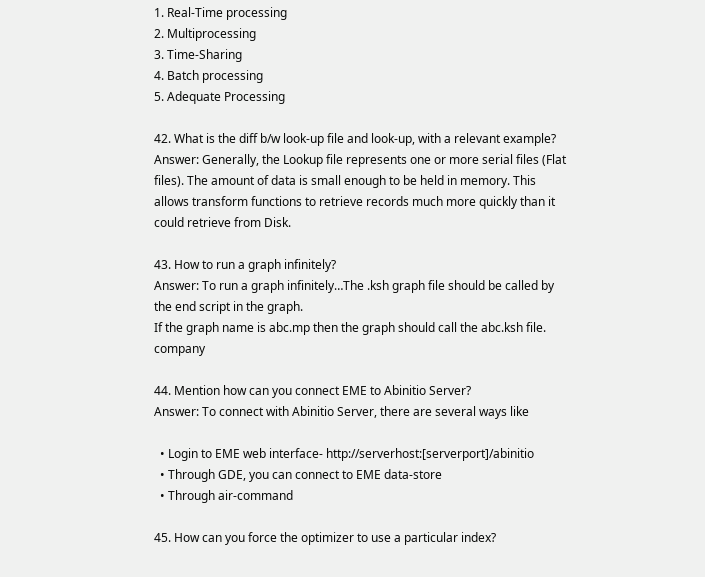1. Real-Time processing
2. Multiprocessing
3. Time-Sharing
4. Batch processing
5. Adequate Processing

42. What is the diff b/w look-up file and look-up, with a relevant example?
Answer: Generally, the Lookup file represents one or more serial files (Flat files). The amount of data is small enough to be held in memory. This allows transform functions to retrieve records much more quickly than it could retrieve from Disk.

43. How to run a graph infinitely?
Answer: To run a graph infinitely…The .ksh graph file should be called by the end script in the graph.
If the graph name is abc.mp then the graph should call the abc.ksh file. company

44. Mention how can you connect EME to Abinitio Server?
Answer: To connect with Abinitio Server, there are several ways like

  • Login to EME web interface- http://serverhost:[serverport]/abinitio
  • Through GDE, you can connect to EME data-store
  • Through air-command

45. How can you force the optimizer to use a particular index?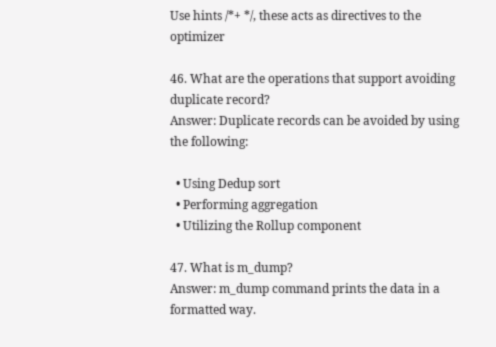Use hints /*+ */, these acts as directives to the optimizer

46. What are the operations that support avoiding duplicate record?
Answer: Duplicate records can be avoided by using the following:

  • Using Dedup sort
  • Performing aggregation
  • Utilizing the Rollup component

47. What is m_dump?
Answer: m_dump command prints the data in a formatted way.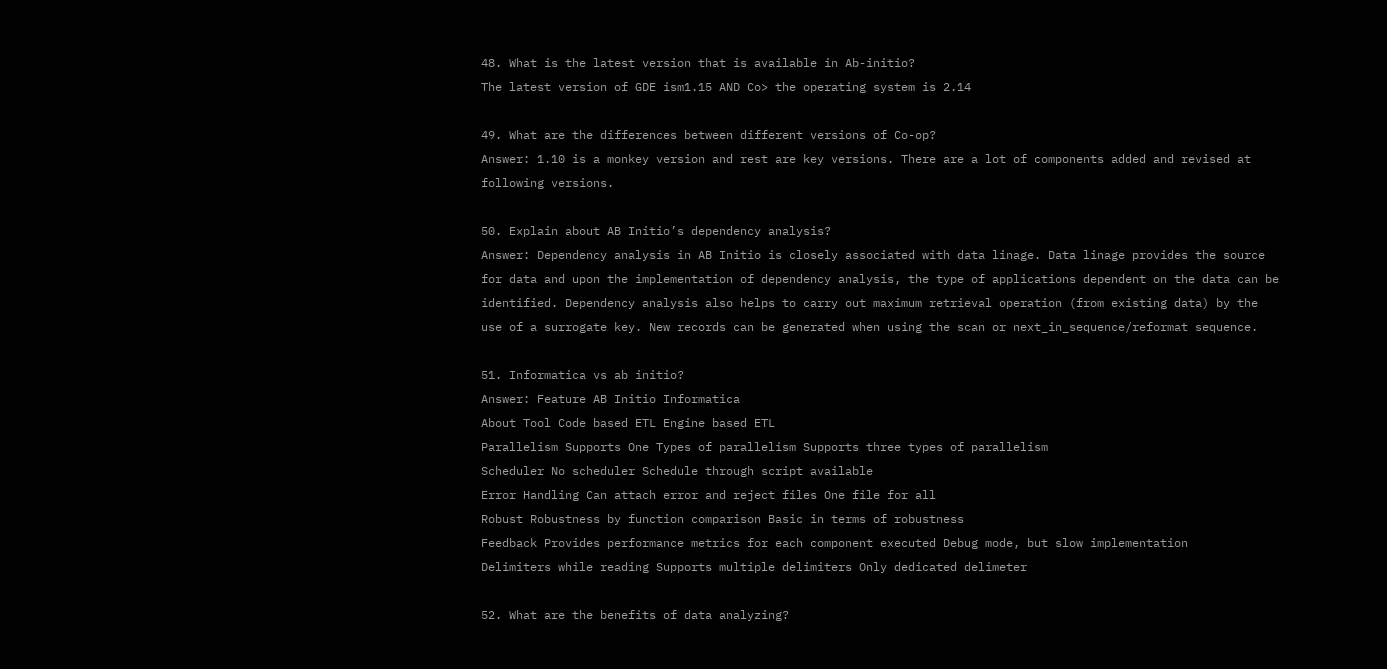48. What is the latest version that is available in Ab-initio?
The latest version of GDE ism1.15 AND Co> the operating system is 2.14

49. What are the differences between different versions of Co-op?
Answer: 1.10 is a monkey version and rest are key versions. There are a lot of components added and revised at following versions.

50. Explain about AB Initio’s dependency analysis?
Answer: Dependency analysis in AB Initio is closely associated with data linage. Data linage provides the source for data and upon the implementation of dependency analysis, the type of applications dependent on the data can be identified. Dependency analysis also helps to carry out maximum retrieval operation (from existing data) by the use of a surrogate key. New records can be generated when using the scan or next_in_sequence/reformat sequence.

51. Informatica vs ab initio?
Answer: Feature AB Initio Informatica
About Tool Code based ETL Engine based ETL
Parallelism Supports One Types of parallelism Supports three types of parallelism
Scheduler No scheduler Schedule through script available
Error Handling Can attach error and reject files One file for all
Robust Robustness by function comparison Basic in terms of robustness
Feedback Provides performance metrics for each component executed Debug mode, but slow implementation
Delimiters while reading Supports multiple delimiters Only dedicated delimeter

52. What are the benefits of data analyzing?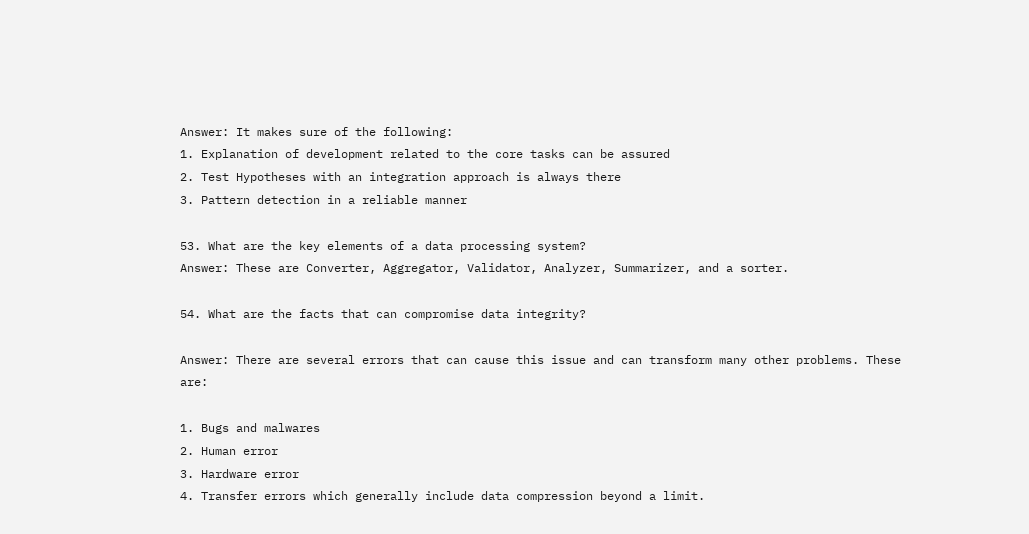Answer: It makes sure of the following:
1. Explanation of development related to the core tasks can be assured
2. Test Hypotheses with an integration approach is always there
3. Pattern detection in a reliable manner

53. What are the key elements of a data processing system?
Answer: These are Converter, Aggregator, Validator, Analyzer, Summarizer, and a sorter.

54. What are the facts that can compromise data integrity?

Answer: There are several errors that can cause this issue and can transform many other problems. These are:

1. Bugs and malwares
2. Human error
3. Hardware error
4. Transfer errors which generally include data compression beyond a limit.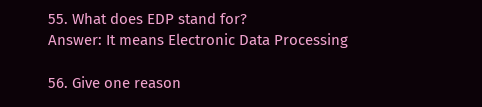55. What does EDP stand for?
Answer: It means Electronic Data Processing

56. Give one reason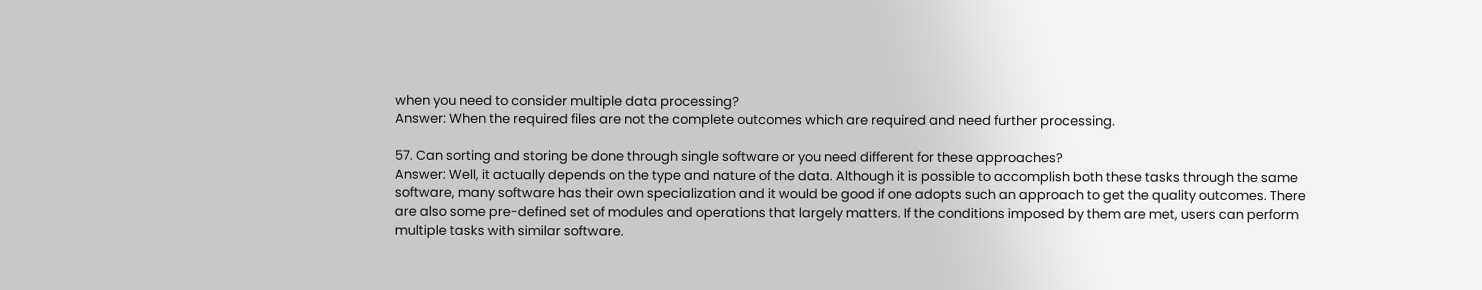when you need to consider multiple data processing?
Answer: When the required files are not the complete outcomes which are required and need further processing.

57. Can sorting and storing be done through single software or you need different for these approaches?
Answer: Well, it actually depends on the type and nature of the data. Although it is possible to accomplish both these tasks through the same software, many software has their own specialization and it would be good if one adopts such an approach to get the quality outcomes. There are also some pre-defined set of modules and operations that largely matters. If the conditions imposed by them are met, users can perform multiple tasks with similar software.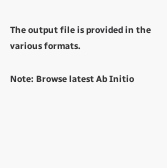The output file is provided in the various formats.

Note: Browse latest Ab Initio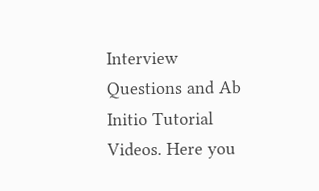Interview Questions and Ab Initio Tutorial Videos. Here you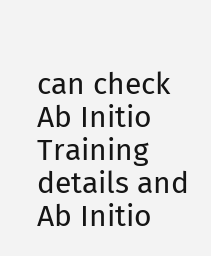can check Ab Initio Training details and Ab Initio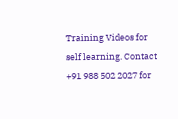Training Videos for self learning. Contact +91 988 502 2027 for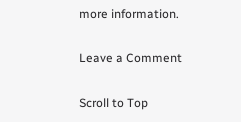more information.

Leave a Comment

Scroll to Top